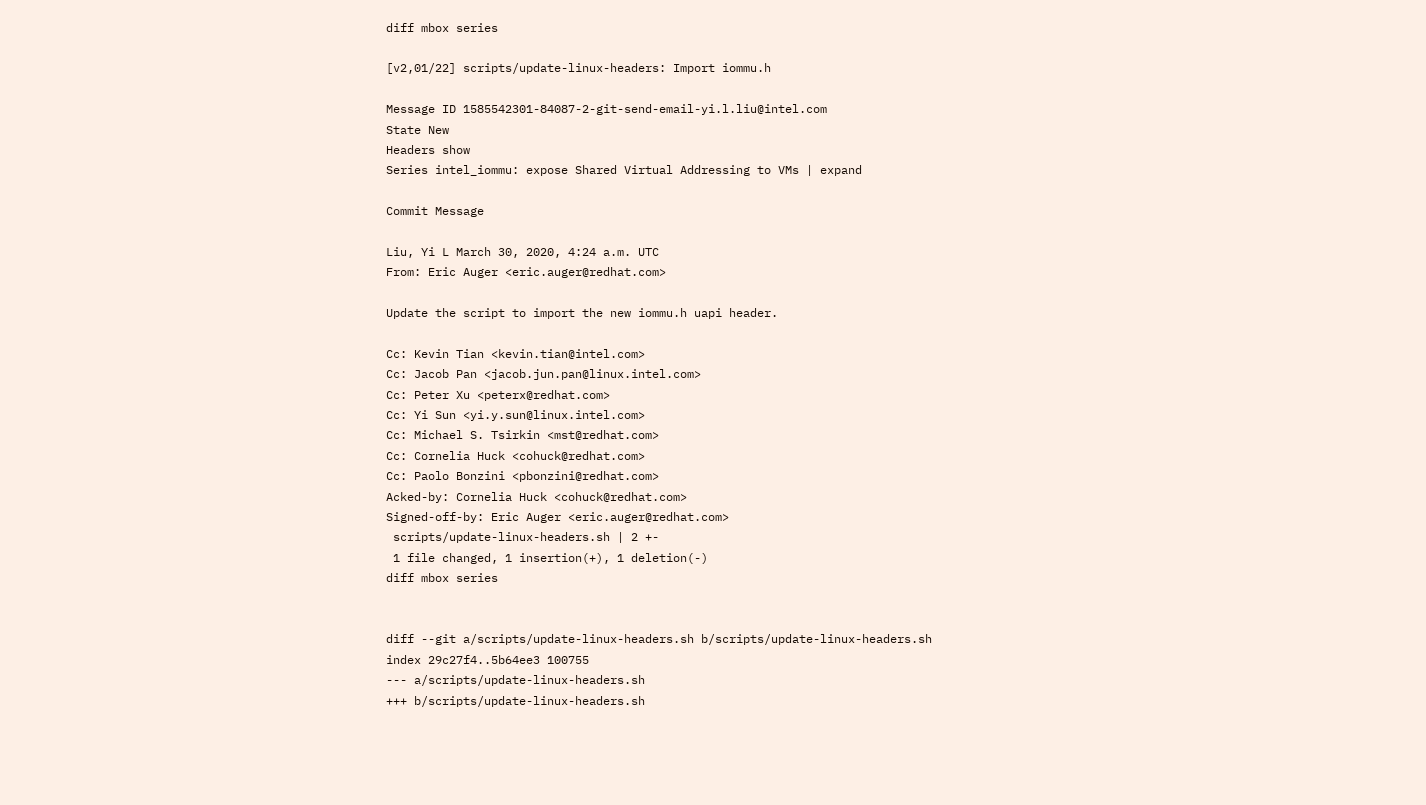diff mbox series

[v2,01/22] scripts/update-linux-headers: Import iommu.h

Message ID 1585542301-84087-2-git-send-email-yi.l.liu@intel.com
State New
Headers show
Series intel_iommu: expose Shared Virtual Addressing to VMs | expand

Commit Message

Liu, Yi L March 30, 2020, 4:24 a.m. UTC
From: Eric Auger <eric.auger@redhat.com>

Update the script to import the new iommu.h uapi header.

Cc: Kevin Tian <kevin.tian@intel.com>
Cc: Jacob Pan <jacob.jun.pan@linux.intel.com>
Cc: Peter Xu <peterx@redhat.com>
Cc: Yi Sun <yi.y.sun@linux.intel.com>
Cc: Michael S. Tsirkin <mst@redhat.com>
Cc: Cornelia Huck <cohuck@redhat.com>
Cc: Paolo Bonzini <pbonzini@redhat.com>
Acked-by: Cornelia Huck <cohuck@redhat.com>
Signed-off-by: Eric Auger <eric.auger@redhat.com>
 scripts/update-linux-headers.sh | 2 +-
 1 file changed, 1 insertion(+), 1 deletion(-)
diff mbox series


diff --git a/scripts/update-linux-headers.sh b/scripts/update-linux-headers.sh
index 29c27f4..5b64ee3 100755
--- a/scripts/update-linux-headers.sh
+++ b/scripts/update-linux-headers.sh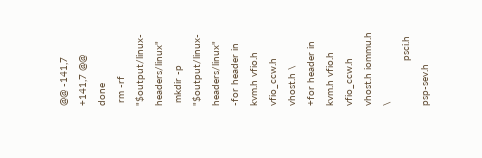@@ -141,7 +141,7 @@  done
 rm -rf "$output/linux-headers/linux"
 mkdir -p "$output/linux-headers/linux"
-for header in kvm.h vfio.h vfio_ccw.h vhost.h \
+for header in kvm.h vfio.h vfio_ccw.h vhost.h iommu.h \
               psci.h psp-sev.h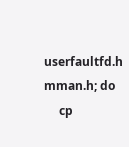userfaultfd.h mman.h; do
     cp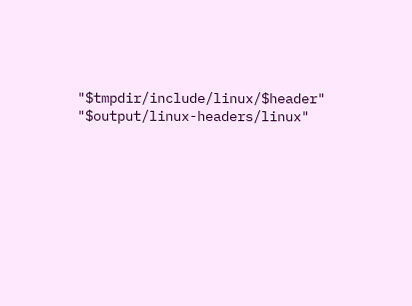"$tmpdir/include/linux/$header" "$output/linux-headers/linux"